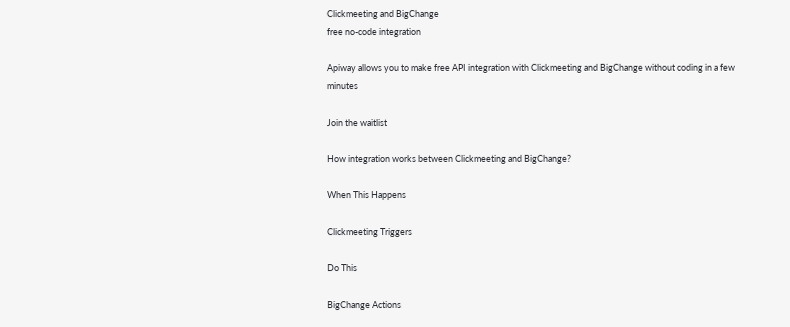Clickmeeting and BigChange
free no-code integration

Apiway allows you to make free API integration with Clickmeeting and BigChange without coding in a few minutes

Join the waitlist

How integration works between Clickmeeting and BigChange?

When This Happens

Clickmeeting Triggers

Do This

BigChange Actions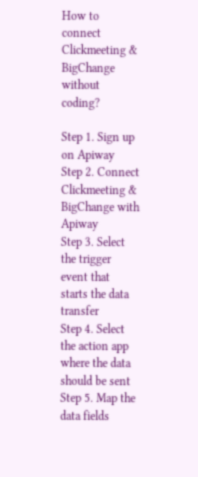How to connect Clickmeeting & BigChange without coding?

Step 1. Sign up on Apiway
Step 2. Connect Clickmeeting & BigChange with Apiway
Step 3. Select the trigger event that starts the data transfer
Step 4. Select the action app where the data should be sent
Step 5. Map the data fields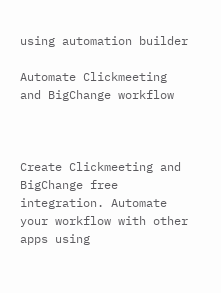using automation builder

Automate Clickmeeting and BigChange workflow



Create Clickmeeting and BigChange free integration. Automate your workflow with other apps using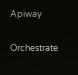Apiway

Orchestrate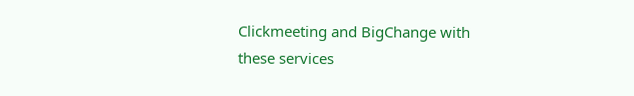Clickmeeting and BigChange with these services